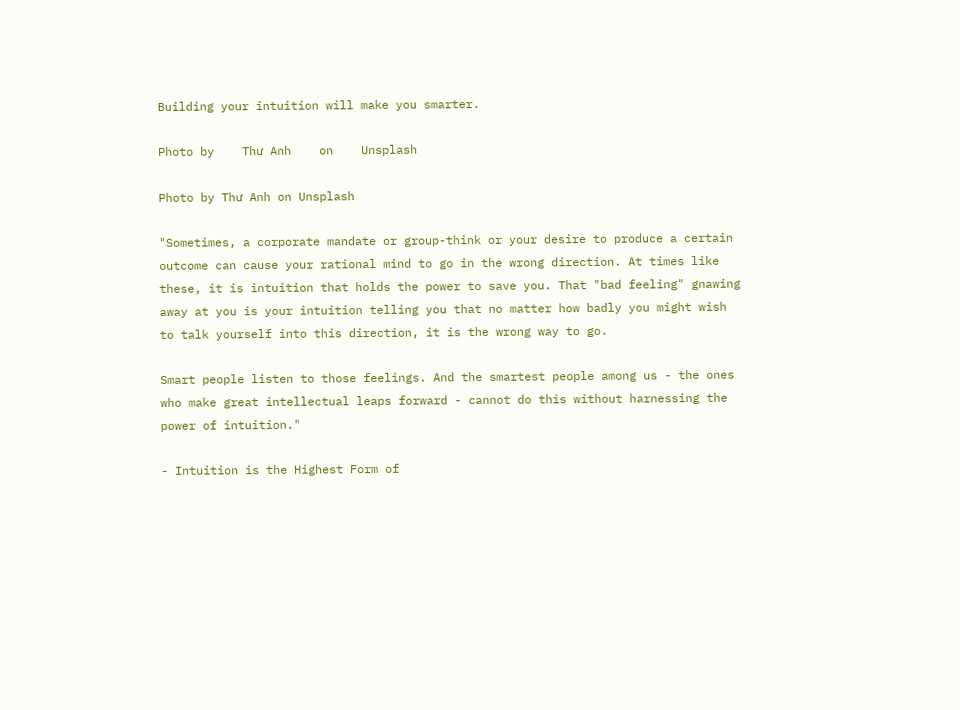Building your intuition will make you smarter.

Photo by    Thư Anh    on    Unsplash

Photo by Thư Anh on Unsplash

"Sometimes, a corporate mandate or group-think or your desire to produce a certain outcome can cause your rational mind to go in the wrong direction. At times like these, it is intuition that holds the power to save you. That "bad feeling" gnawing away at you is your intuition telling you that no matter how badly you might wish to talk yourself into this direction, it is the wrong way to go.

Smart people listen to those feelings. And the smartest people among us - the ones who make great intellectual leaps forward - cannot do this without harnessing the power of intuition."

- Intuition is the Highest Form of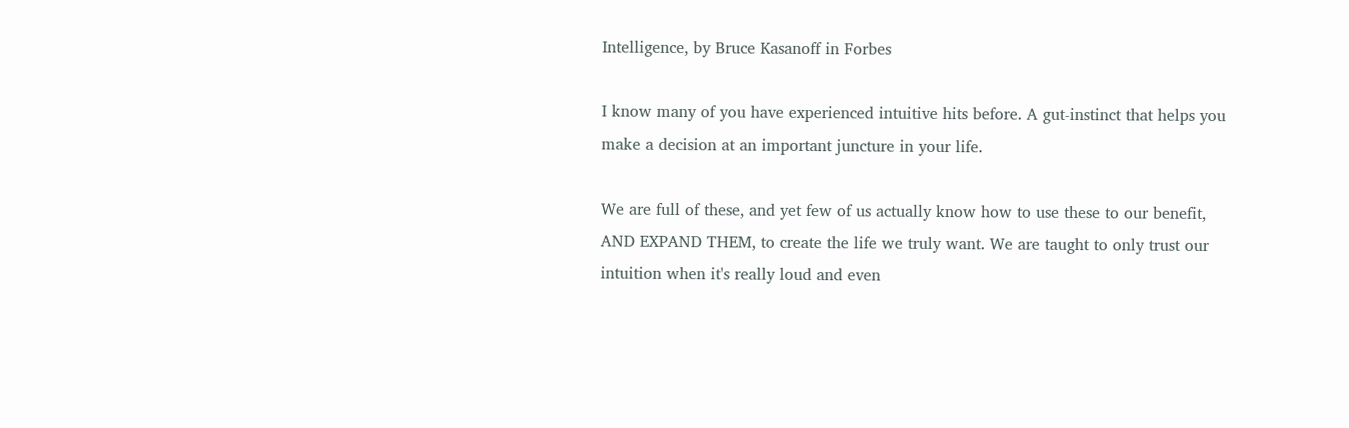Intelligence, by Bruce Kasanoff in Forbes

I know many of you have experienced intuitive hits before. A gut-instinct that helps you make a decision at an important juncture in your life.

We are full of these, and yet few of us actually know how to use these to our benefit, AND EXPAND THEM, to create the life we truly want. We are taught to only trust our intuition when it's really loud and even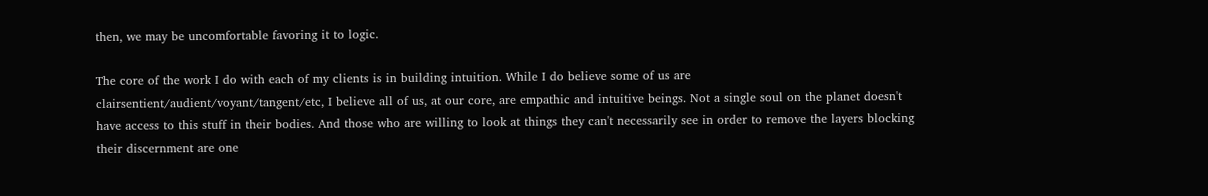then, we may be uncomfortable favoring it to logic.

The core of the work I do with each of my clients is in building intuition. While I do believe some of us are clairsentient/audient/voyant/tangent/etc, I believe all of us, at our core, are empathic and intuitive beings. Not a single soul on the planet doesn't have access to this stuff in their bodies. And those who are willing to look at things they can't necessarily see in order to remove the layers blocking their discernment are one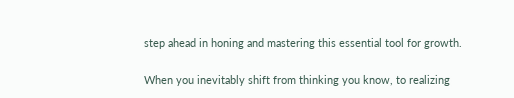step ahead in honing and mastering this essential tool for growth.

When you inevitably shift from thinking you know, to realizing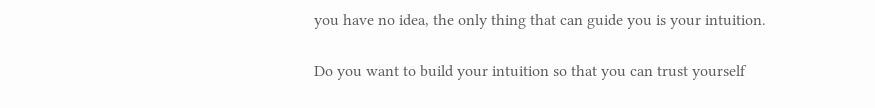you have no idea, the only thing that can guide you is your intuition.

Do you want to build your intuition so that you can trust yourself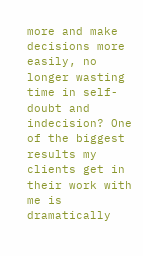more and make decisions more easily, no longer wasting time in self-doubt and indecision? One of the biggest results my clients get in their work with me is dramatically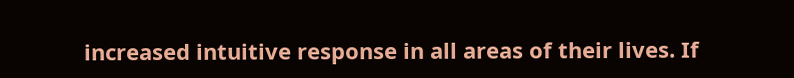increased intuitive response in all areas of their lives. If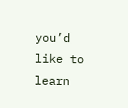you’d like to learn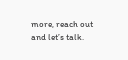more, reach out and let’s talk.